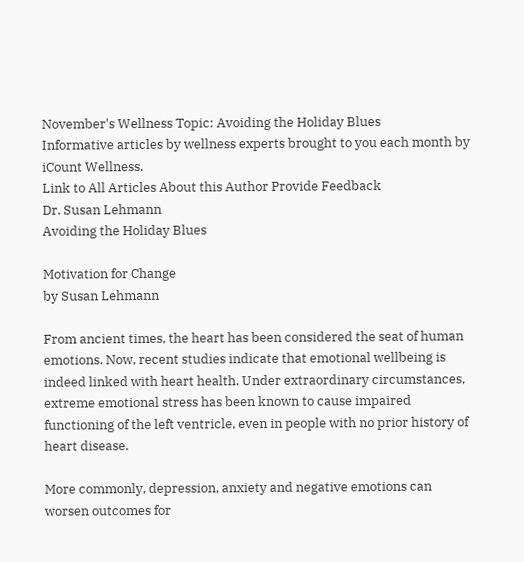November's Wellness Topic: Avoiding the Holiday Blues
Informative articles by wellness experts brought to you each month by iCount Wellness.
Link to All Articles About this Author Provide Feedback
Dr. Susan Lehmann
Avoiding the Holiday Blues

Motivation for Change
by Susan Lehmann

From ancient times, the heart has been considered the seat of human emotions. Now, recent studies indicate that emotional wellbeing is indeed linked with heart health. Under extraordinary circumstances, extreme emotional stress has been known to cause impaired functioning of the left ventricle, even in people with no prior history of heart disease.

More commonly, depression, anxiety and negative emotions can worsen outcomes for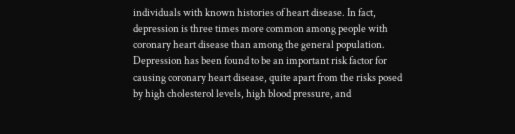individuals with known histories of heart disease. In fact, depression is three times more common among people with coronary heart disease than among the general population. Depression has been found to be an important risk factor for causing coronary heart disease, quite apart from the risks posed by high cholesterol levels, high blood pressure, and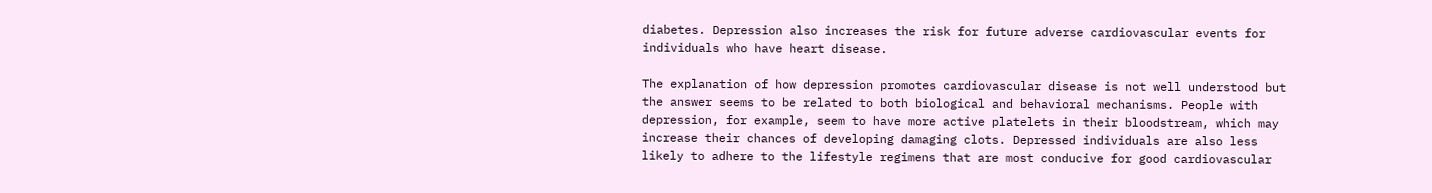diabetes. Depression also increases the risk for future adverse cardiovascular events for individuals who have heart disease.

The explanation of how depression promotes cardiovascular disease is not well understood but the answer seems to be related to both biological and behavioral mechanisms. People with depression, for example, seem to have more active platelets in their bloodstream, which may increase their chances of developing damaging clots. Depressed individuals are also less likely to adhere to the lifestyle regimens that are most conducive for good cardiovascular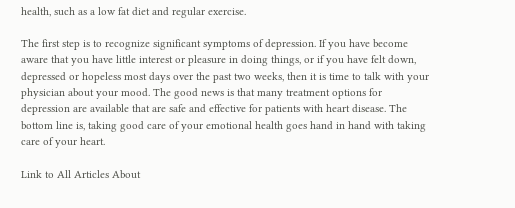health, such as a low fat diet and regular exercise.

The first step is to recognize significant symptoms of depression. If you have become aware that you have little interest or pleasure in doing things, or if you have felt down, depressed or hopeless most days over the past two weeks, then it is time to talk with your physician about your mood. The good news is that many treatment options for depression are available that are safe and effective for patients with heart disease. The bottom line is, taking good care of your emotional health goes hand in hand with taking care of your heart.

Link to All Articles About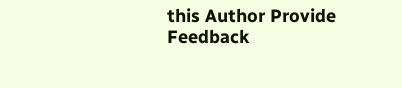this Author Provide Feedback